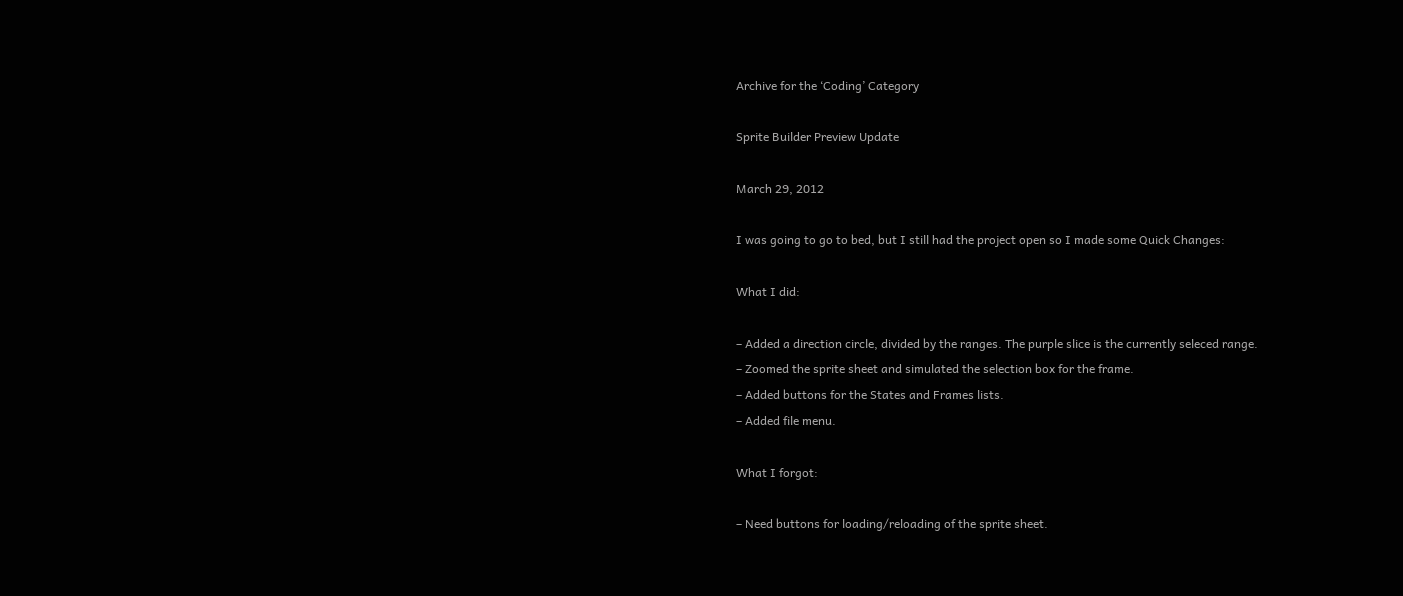Archive for the ‘Coding’ Category

Sprite Builder Preview Update

March 29, 2012

I was going to go to bed, but I still had the project open so I made some Quick Changes:

What I did:

– Added a direction circle, divided by the ranges. The purple slice is the currently seleced range.
– Zoomed the sprite sheet and simulated the selection box for the frame.
– Added buttons for the States and Frames lists.
– Added file menu.

What I forgot:

– Need buttons for loading/reloading of the sprite sheet.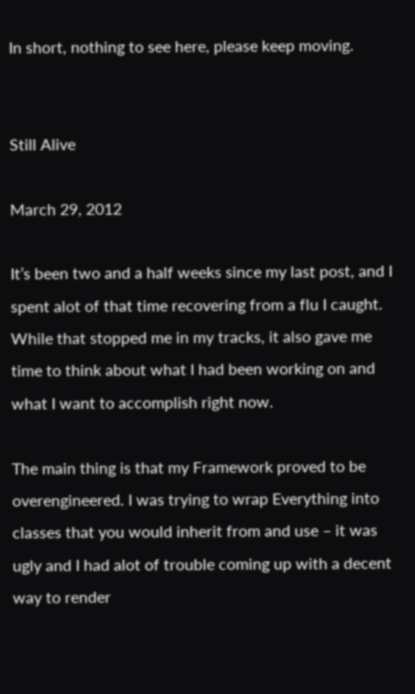In short, nothing to see here, please keep moving.


Still Alive

March 29, 2012

It’s been two and a half weeks since my last post, and I spent alot of that time recovering from a flu I caught. While that stopped me in my tracks, it also gave me time to think about what I had been working on and what I want to accomplish right now.

The main thing is that my Framework proved to be overengineered. I was trying to wrap Everything into classes that you would inherit from and use – it was ugly and I had alot of trouble coming up with a decent way to render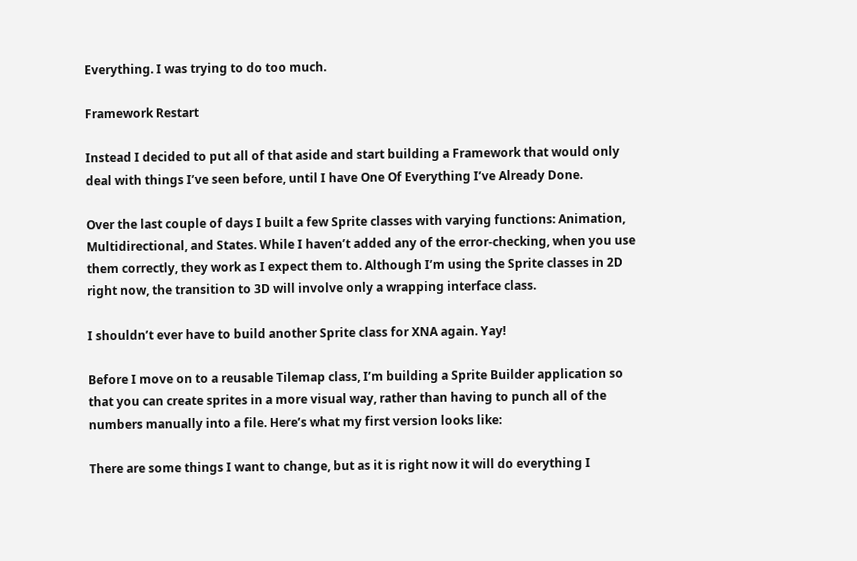Everything. I was trying to do too much.

Framework Restart

Instead I decided to put all of that aside and start building a Framework that would only deal with things I’ve seen before, until I have One Of Everything I’ve Already Done.

Over the last couple of days I built a few Sprite classes with varying functions: Animation, Multidirectional, and States. While I haven’t added any of the error-checking, when you use them correctly, they work as I expect them to. Although I’m using the Sprite classes in 2D right now, the transition to 3D will involve only a wrapping interface class.

I shouldn’t ever have to build another Sprite class for XNA again. Yay!

Before I move on to a reusable Tilemap class, I’m building a Sprite Builder application so that you can create sprites in a more visual way, rather than having to punch all of the numbers manually into a file. Here’s what my first version looks like:

There are some things I want to change, but as it is right now it will do everything I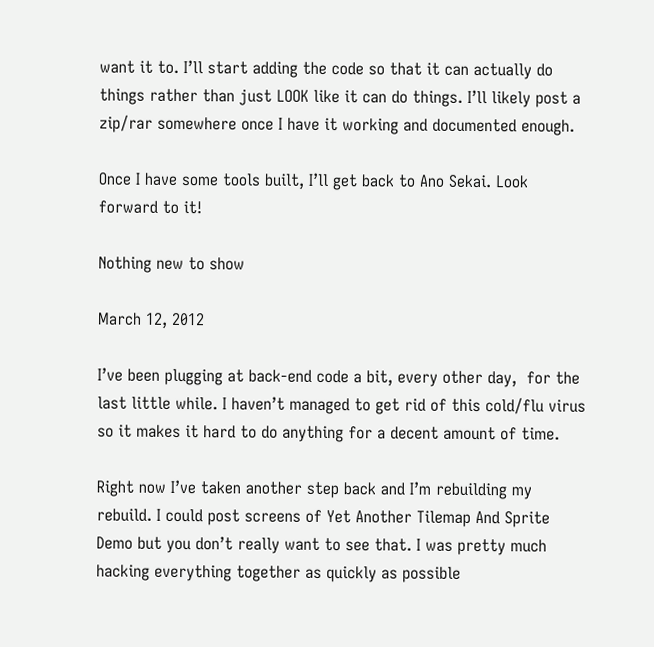want it to. I’ll start adding the code so that it can actually do things rather than just LOOK like it can do things. I’ll likely post a zip/rar somewhere once I have it working and documented enough.

Once I have some tools built, I’ll get back to Ano Sekai. Look forward to it!

Nothing new to show

March 12, 2012

I’ve been plugging at back-end code a bit, every other day,  for the last little while. I haven’t managed to get rid of this cold/flu virus so it makes it hard to do anything for a decent amount of time.

Right now I’ve taken another step back and I’m rebuilding my rebuild. I could post screens of Yet Another Tilemap And Sprite Demo but you don’t really want to see that. I was pretty much hacking everything together as quickly as possible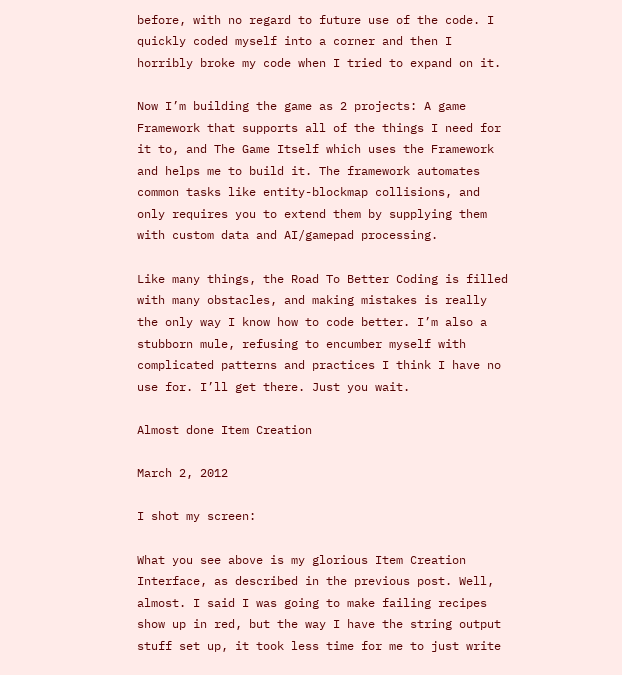before, with no regard to future use of the code. I quickly coded myself into a corner and then I horribly broke my code when I tried to expand on it.

Now I’m building the game as 2 projects: A game Framework that supports all of the things I need for it to, and The Game Itself which uses the Framework and helps me to build it. The framework automates common tasks like entity-blockmap collisions, and only requires you to extend them by supplying them with custom data and AI/gamepad processing.

Like many things, the Road To Better Coding is filled with many obstacles, and making mistakes is really the only way I know how to code better. I’m also a stubborn mule, refusing to encumber myself with complicated patterns and practices I think I have no use for. I’ll get there. Just you wait.

Almost done Item Creation

March 2, 2012

I shot my screen:

What you see above is my glorious Item Creation Interface, as described in the previous post. Well, almost. I said I was going to make failing recipes show up in red, but the way I have the string output stuff set up, it took less time for me to just write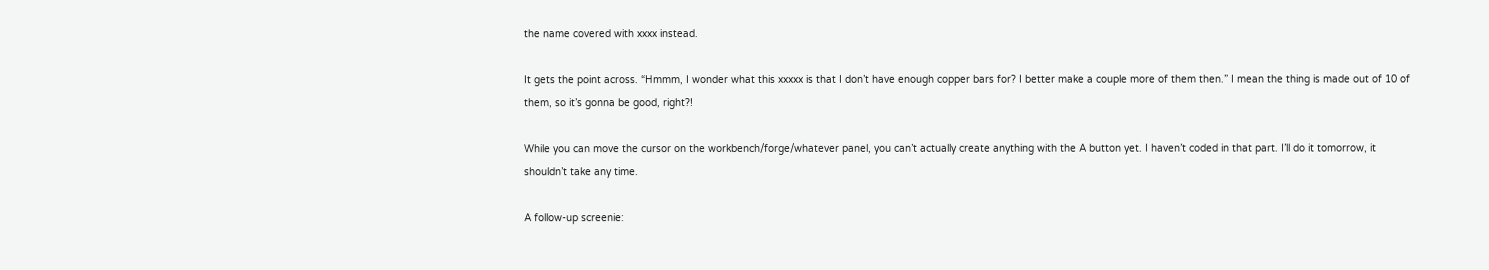the name covered with xxxx instead.

It gets the point across. “Hmmm, I wonder what this xxxxx is that I don’t have enough copper bars for? I better make a couple more of them then.” I mean the thing is made out of 10 of them, so it’s gonna be good, right?!

While you can move the cursor on the workbench/forge/whatever panel, you can’t actually create anything with the A button yet. I haven’t coded in that part. I’ll do it tomorrow, it shouldn’t take any time.

A follow-up screenie: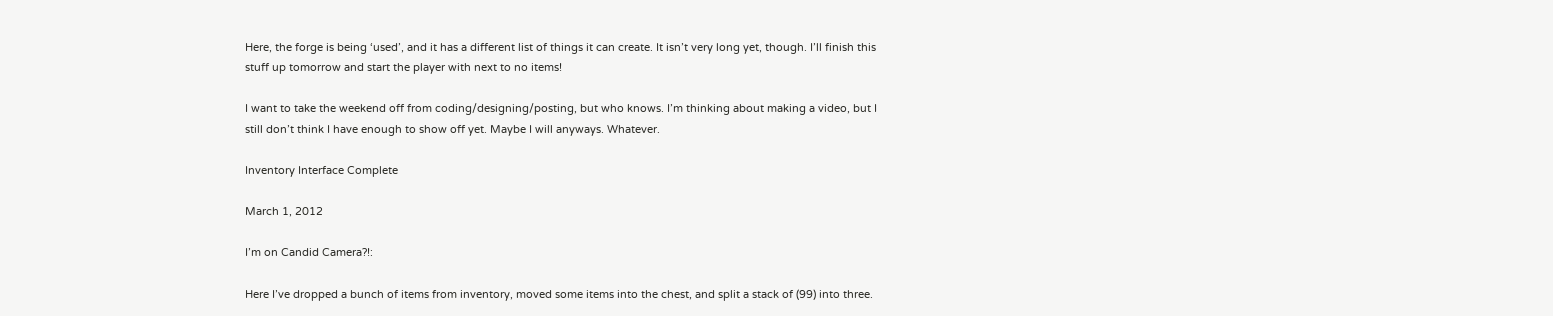Here, the forge is being ‘used’, and it has a different list of things it can create. It isn’t very long yet, though. I’ll finish this stuff up tomorrow and start the player with next to no items!

I want to take the weekend off from coding/designing/posting, but who knows. I’m thinking about making a video, but I still don’t think I have enough to show off yet. Maybe I will anyways. Whatever.

Inventory Interface Complete

March 1, 2012

I’m on Candid Camera?!:

Here I’ve dropped a bunch of items from inventory, moved some items into the chest, and split a stack of (99) into three.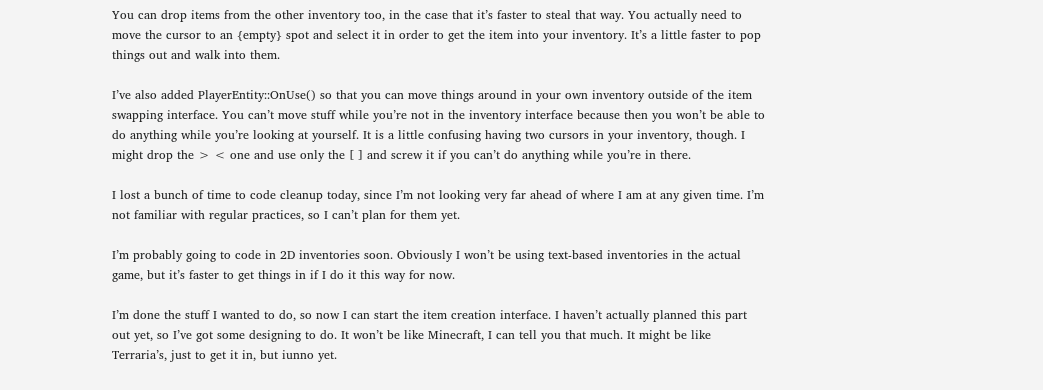You can drop items from the other inventory too, in the case that it’s faster to steal that way. You actually need to move the cursor to an {empty} spot and select it in order to get the item into your inventory. It’s a little faster to pop things out and walk into them.

I’ve also added PlayerEntity::OnUse() so that you can move things around in your own inventory outside of the item swapping interface. You can’t move stuff while you’re not in the inventory interface because then you won’t be able to do anything while you’re looking at yourself. It is a little confusing having two cursors in your inventory, though. I might drop the > < one and use only the [ ] and screw it if you can’t do anything while you’re in there.

I lost a bunch of time to code cleanup today, since I’m not looking very far ahead of where I am at any given time. I’m not familiar with regular practices, so I can’t plan for them yet.

I’m probably going to code in 2D inventories soon. Obviously I won’t be using text-based inventories in the actual game, but it’s faster to get things in if I do it this way for now.

I’m done the stuff I wanted to do, so now I can start the item creation interface. I haven’t actually planned this part out yet, so I’ve got some designing to do. It won’t be like Minecraft, I can tell you that much. It might be like Terraria’s, just to get it in, but iunno yet.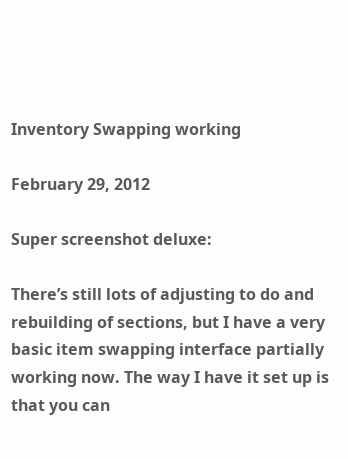Inventory Swapping working

February 29, 2012

Super screenshot deluxe:

There’s still lots of adjusting to do and rebuilding of sections, but I have a very basic item swapping interface partially working now. The way I have it set up is that you can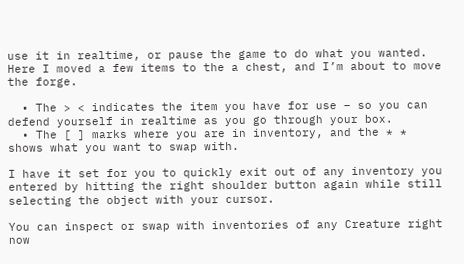use it in realtime, or pause the game to do what you wanted. Here I moved a few items to the a chest, and I’m about to move the forge.

  • The > < indicates the item you have for use – so you can defend yourself in realtime as you go through your box.
  • The [ ] marks where you are in inventory, and the * * shows what you want to swap with.

I have it set for you to quickly exit out of any inventory you entered by hitting the right shoulder button again while still selecting the object with your cursor.

You can inspect or swap with inventories of any Creature right now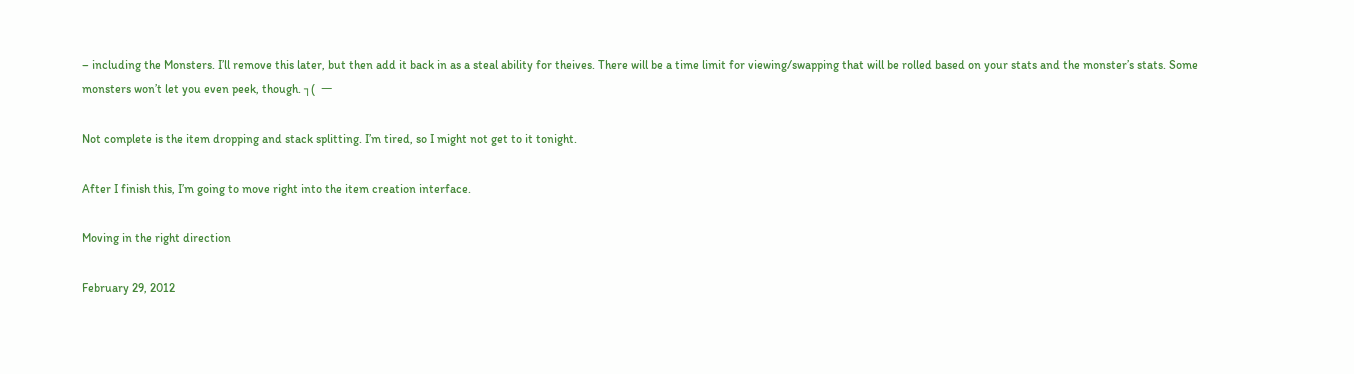– including the Monsters. I’ll remove this later, but then add it back in as a steal ability for theives. There will be a time limit for viewing/swapping that will be rolled based on your stats and the monster’s stats. Some monsters won’t let you even peek, though. ┐(  ー

Not complete is the item dropping and stack splitting. I’m tired, so I might not get to it tonight.

After I finish this, I’m going to move right into the item creation interface.

Moving in the right direction

February 29, 2012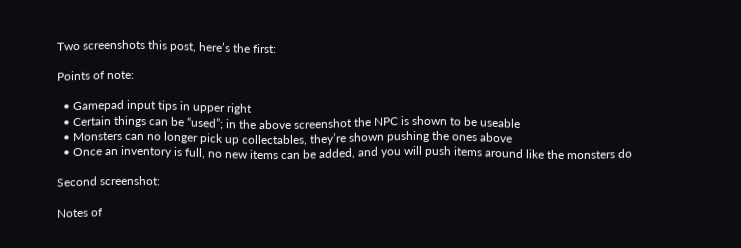Two screenshots this post, here’s the first:

Points of note:

  • Gamepad input tips in upper right
  • Certain things can be “used”; in the above screenshot the NPC is shown to be useable
  • Monsters can no longer pick up collectables, they’re shown pushing the ones above
  • Once an inventory is full, no new items can be added, and you will push items around like the monsters do

Second screenshot:

Notes of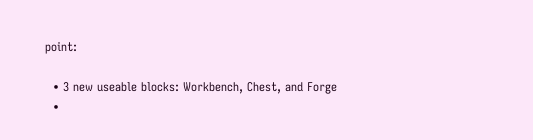point:

  • 3 new useable blocks: Workbench, Chest, and Forge
  •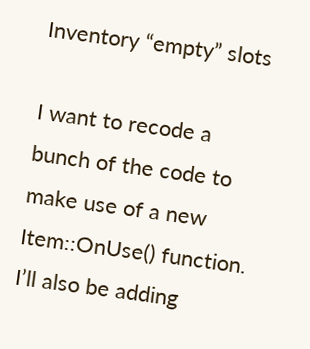Inventory “empty” slots

I want to recode a bunch of the code to make use of a new Item::OnUse() function. I’ll also be adding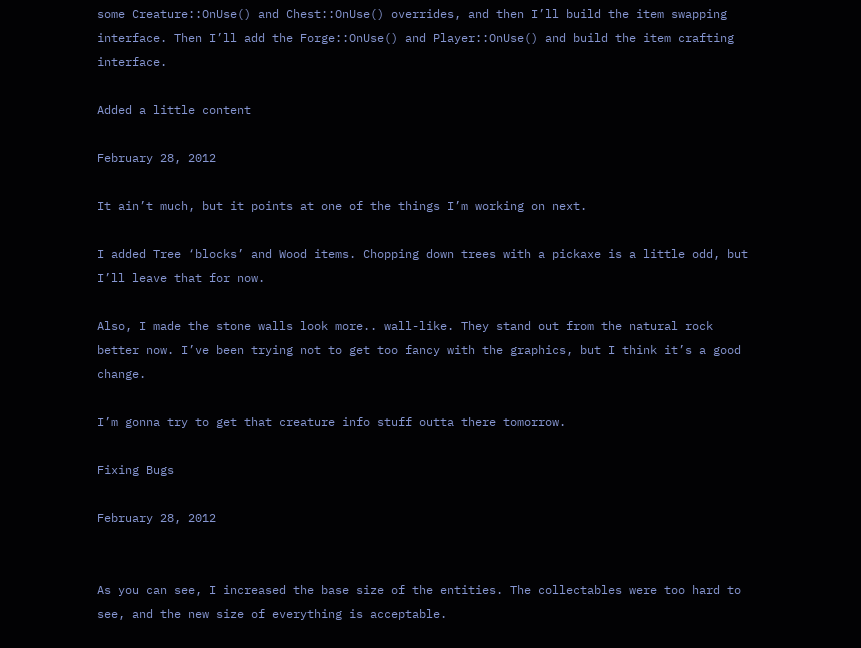some Creature::OnUse() and Chest::OnUse() overrides, and then I’ll build the item swapping interface. Then I’ll add the Forge::OnUse() and Player::OnUse() and build the item crafting interface.

Added a little content

February 28, 2012

It ain’t much, but it points at one of the things I’m working on next.

I added Tree ‘blocks’ and Wood items. Chopping down trees with a pickaxe is a little odd, but I’ll leave that for now.

Also, I made the stone walls look more.. wall-like. They stand out from the natural rock better now. I’ve been trying not to get too fancy with the graphics, but I think it’s a good change.

I’m gonna try to get that creature info stuff outta there tomorrow.

Fixing Bugs

February 28, 2012


As you can see, I increased the base size of the entities. The collectables were too hard to see, and the new size of everything is acceptable.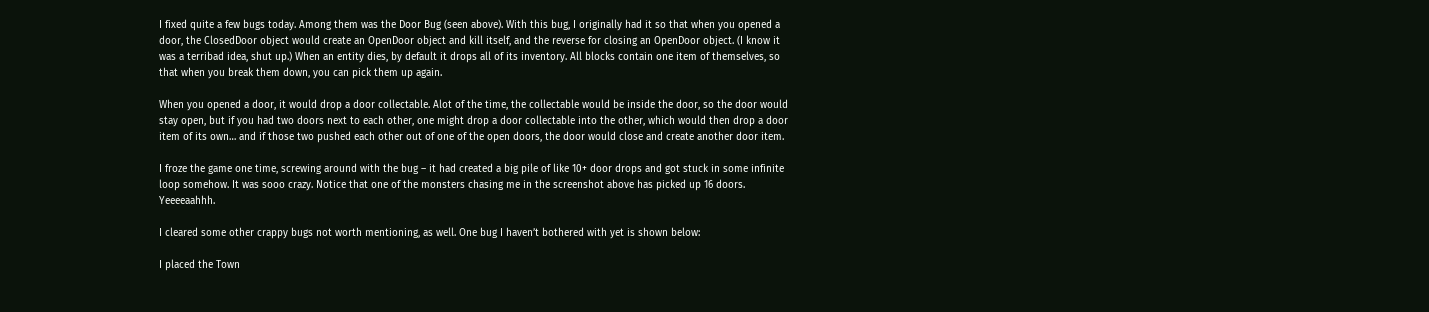I fixed quite a few bugs today. Among them was the Door Bug (seen above). With this bug, I originally had it so that when you opened a door, the ClosedDoor object would create an OpenDoor object and kill itself, and the reverse for closing an OpenDoor object. (I know it was a terribad idea, shut up.) When an entity dies, by default it drops all of its inventory. All blocks contain one item of themselves, so that when you break them down, you can pick them up again.

When you opened a door, it would drop a door collectable. Alot of the time, the collectable would be inside the door, so the door would stay open, but if you had two doors next to each other, one might drop a door collectable into the other, which would then drop a door item of its own… and if those two pushed each other out of one of the open doors, the door would close and create another door item.

I froze the game one time, screwing around with the bug – it had created a big pile of like 10+ door drops and got stuck in some infinite loop somehow. It was sooo crazy. Notice that one of the monsters chasing me in the screenshot above has picked up 16 doors. Yeeeeaahhh.

I cleared some other crappy bugs not worth mentioning, as well. One bug I haven’t bothered with yet is shown below:

I placed the Town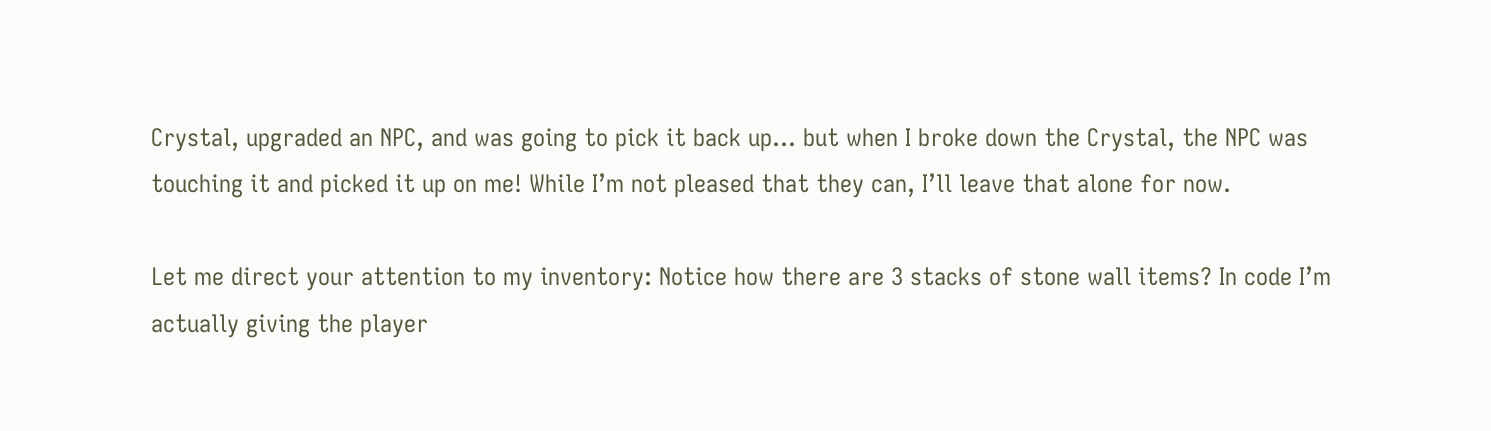Crystal, upgraded an NPC, and was going to pick it back up… but when I broke down the Crystal, the NPC was touching it and picked it up on me! While I’m not pleased that they can, I’ll leave that alone for now.

Let me direct your attention to my inventory: Notice how there are 3 stacks of stone wall items? In code I’m actually giving the player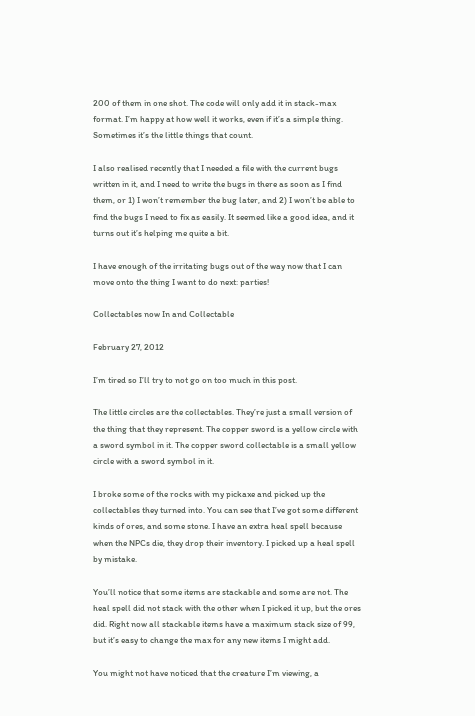200 of them in one shot. The code will only add it in stack-max format. I’m happy at how well it works, even if it’s a simple thing. Sometimes it’s the little things that count.

I also realised recently that I needed a file with the current bugs written in it, and I need to write the bugs in there as soon as I find them, or 1) I won’t remember the bug later, and 2) I won’t be able to find the bugs I need to fix as easily. It seemed like a good idea, and it turns out it’s helping me quite a bit.

I have enough of the irritating bugs out of the way now that I can move onto the thing I want to do next: parties!

Collectables now In and Collectable

February 27, 2012

I’m tired so I’ll try to not go on too much in this post.

The little circles are the collectables. They’re just a small version of the thing that they represent. The copper sword is a yellow circle with a sword symbol in it. The copper sword collectable is a small yellow circle with a sword symbol in it.

I broke some of the rocks with my pickaxe and picked up the collectables they turned into. You can see that I’ve got some different kinds of ores, and some stone. I have an extra heal spell because when the NPCs die, they drop their inventory. I picked up a heal spell by mistake.

You’ll notice that some items are stackable and some are not. The heal spell did not stack with the other when I picked it up, but the ores did. Right now all stackable items have a maximum stack size of 99, but it’s easy to change the max for any new items I might add.

You might not have noticed that the creature I’m viewing, a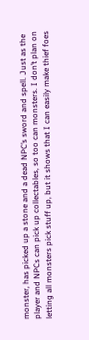monster, has picked up a stone and a dead NPC’s sword and spell. Just as the player and NPCs can pick up collectables, so too can monsters. I don’t plan on letting all monsters pick stuff up, but it shows that I can easily make thief foes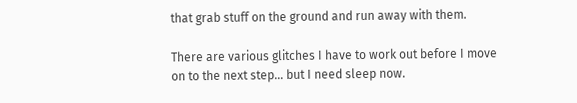that grab stuff on the ground and run away with them.

There are various glitches I have to work out before I move on to the next step… but I need sleep now.